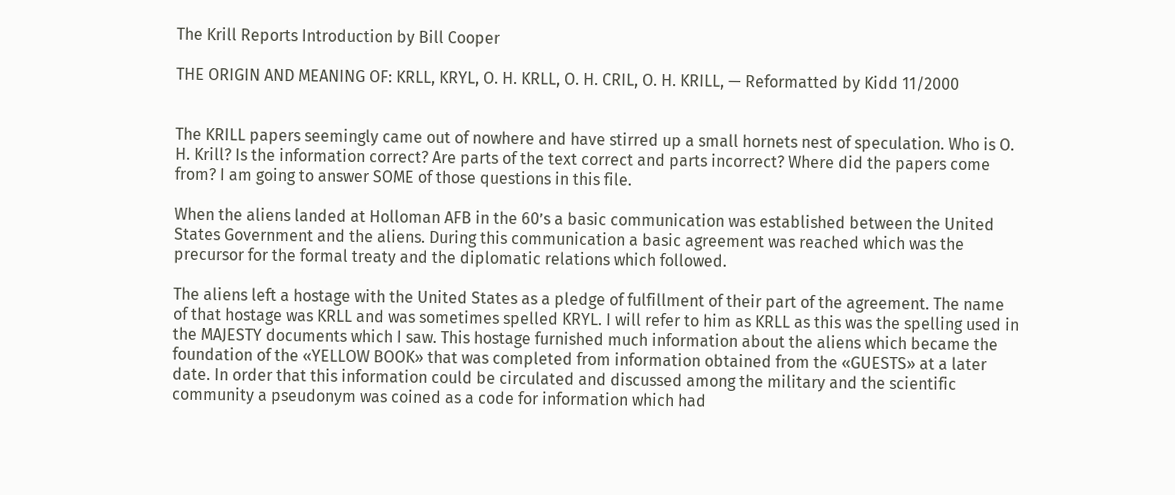The Krill Reports Introduction by Bill Cooper

THE ORIGIN AND MEANING OF: KRLL, KRYL, O. H. KRLL, O. H. CRIL, O. H. KRILL, — Reformatted by Kidd 11/2000


The KRILL papers seemingly came out of nowhere and have stirred up a small hornets nest of speculation. Who is O. H. Krill? Is the information correct? Are parts of the text correct and parts incorrect? Where did the papers come from? I am going to answer SOME of those questions in this file.

When the aliens landed at Holloman AFB in the 60’s a basic communication was established between the United States Government and the aliens. During this communication a basic agreement was reached which was the precursor for the formal treaty and the diplomatic relations which followed.

The aliens left a hostage with the United States as a pledge of fulfillment of their part of the agreement. The name of that hostage was KRLL and was sometimes spelled KRYL. I will refer to him as KRLL as this was the spelling used in the MAJESTY documents which I saw. This hostage furnished much information about the aliens which became the foundation of the «YELLOW BOOK» that was completed from information obtained from the «GUESTS» at a later date. In order that this information could be circulated and discussed among the military and the scientific community a pseudonym was coined as a code for information which had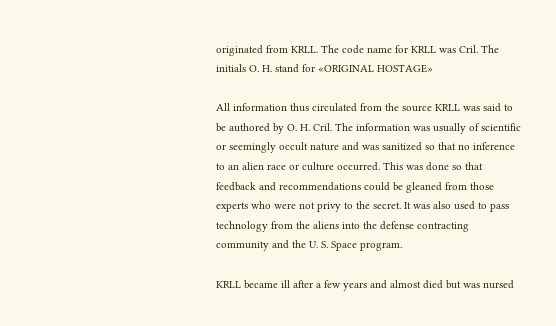originated from KRLL. The code name for KRLL was Cril. The initials O. H. stand for «ORIGINAL HOSTAGE»

All information thus circulated from the source KRLL was said to be authored by O. H. Cril. The information was usually of scientific or seemingly occult nature and was sanitized so that no inference to an alien race or culture occurred. This was done so that feedback and recommendations could be gleaned from those experts who were not privy to the secret. It was also used to pass technology from the aliens into the defense contracting community and the U. S. Space program.

KRLL became ill after a few years and almost died but was nursed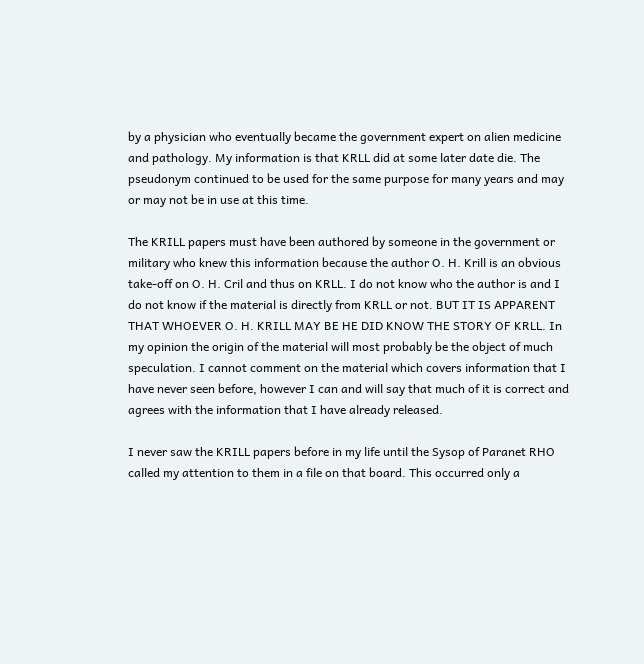by a physician who eventually became the government expert on alien medicine and pathology. My information is that KRLL did at some later date die. The pseudonym continued to be used for the same purpose for many years and may or may not be in use at this time.

The KRILL papers must have been authored by someone in the government or military who knew this information because the author O. H. Krill is an obvious take-off on O. H. Cril and thus on KRLL. I do not know who the author is and I do not know if the material is directly from KRLL or not. BUT IT IS APPARENT THAT WHOEVER O. H. KRILL MAY BE HE DID KNOW THE STORY OF KRLL. In my opinion the origin of the material will most probably be the object of much speculation. I cannot comment on the material which covers information that I have never seen before, however I can and will say that much of it is correct and agrees with the information that I have already released.

I never saw the KRILL papers before in my life until the Sysop of Paranet RHO called my attention to them in a file on that board. This occurred only a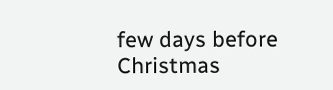few days before Christmas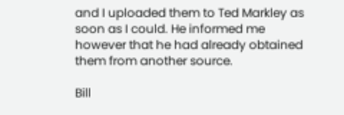and I uploaded them to Ted Markley as soon as I could. He informed me however that he had already obtained them from another source.

Bill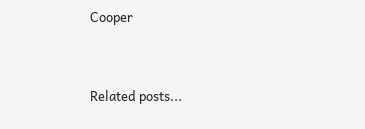Cooper


Related posts...